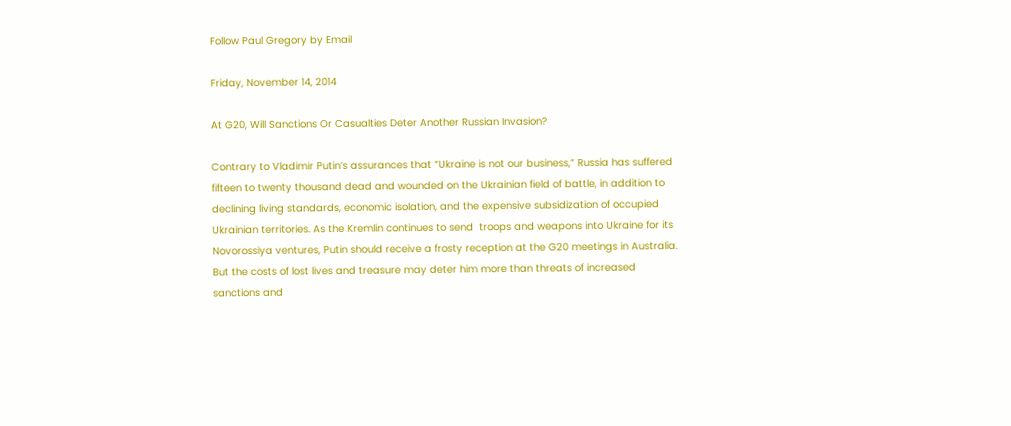Follow Paul Gregory by Email

Friday, November 14, 2014

At G20, Will Sanctions Or Casualties Deter Another Russian Invasion?

Contrary to Vladimir Putin’s assurances that “Ukraine is not our business,” Russia has suffered fifteen to twenty thousand dead and wounded on the Ukrainian field of battle, in addition to  declining living standards, economic isolation, and the expensive subsidization of occupied  Ukrainian territories. As the Kremlin continues to send  troops and weapons into Ukraine for its Novorossiya ventures, Putin should receive a frosty reception at the G20 meetings in Australia. But the costs of lost lives and treasure may deter him more than threats of increased sanctions and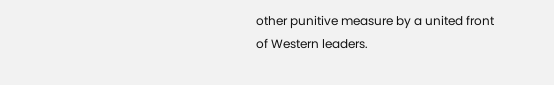other punitive measure by a united front of Western leaders.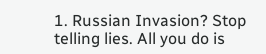1. Russian Invasion? Stop telling lies. All you do is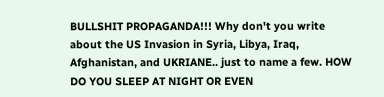BULLSHIT PROPAGANDA!!! Why don't you write about the US Invasion in Syria, Libya, Iraq, Afghanistan, and UKRIANE.. just to name a few. HOW DO YOU SLEEP AT NIGHT OR EVEN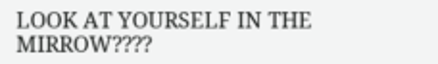LOOK AT YOURSELF IN THE MIRROW????